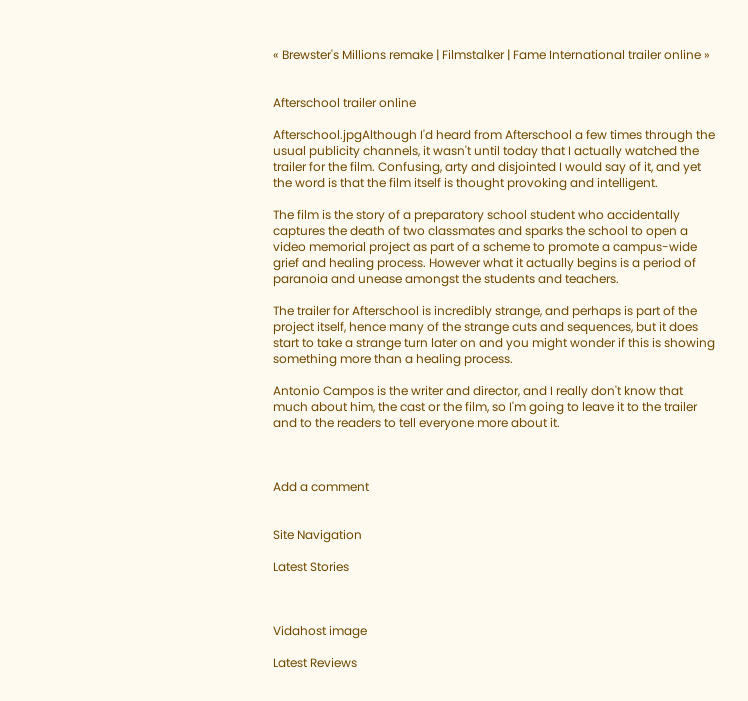« Brewster's Millions remake | Filmstalker | Fame International trailer online »


Afterschool trailer online

Afterschool.jpgAlthough I'd heard from Afterschool a few times through the usual publicity channels, it wasn't until today that I actually watched the trailer for the film. Confusing, arty and disjointed I would say of it, and yet the word is that the film itself is thought provoking and intelligent.

The film is the story of a preparatory school student who accidentally captures the death of two classmates and sparks the school to open a video memorial project as part of a scheme to promote a campus-wide grief and healing process. However what it actually begins is a period of paranoia and unease amongst the students and teachers.

The trailer for Afterschool is incredibly strange, and perhaps is part of the project itself, hence many of the strange cuts and sequences, but it does start to take a strange turn later on and you might wonder if this is showing something more than a healing process.

Antonio Campos is the writer and director, and I really don't know that much about him, the cast or the film, so I'm going to leave it to the trailer and to the readers to tell everyone more about it.



Add a comment


Site Navigation

Latest Stories



Vidahost image

Latest Reviews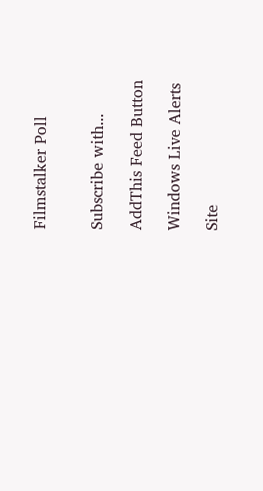Filmstalker Poll


Subscribe with...

AddThis Feed Button

Windows Live Alerts

Site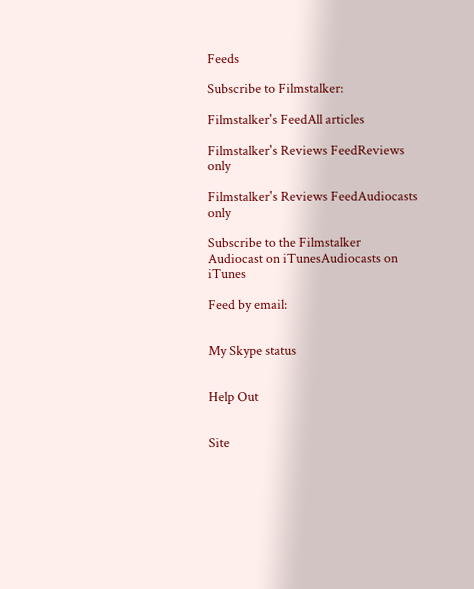Feeds

Subscribe to Filmstalker:

Filmstalker's FeedAll articles

Filmstalker's Reviews FeedReviews only

Filmstalker's Reviews FeedAudiocasts only

Subscribe to the Filmstalker Audiocast on iTunesAudiocasts on iTunes

Feed by email:


My Skype status


Help Out


Site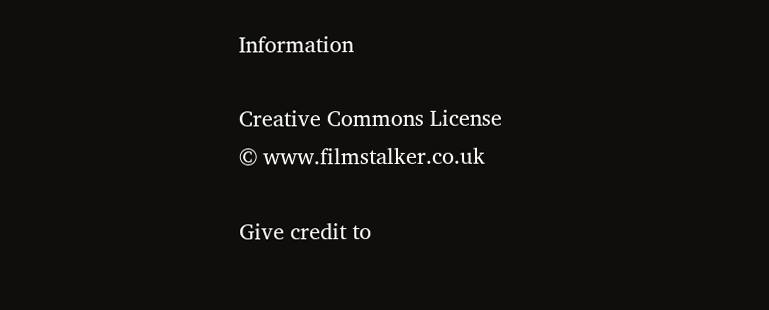Information

Creative Commons License
© www.filmstalker.co.uk

Give credit to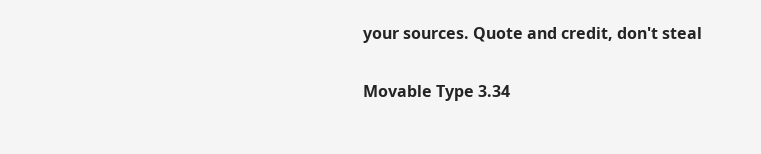your sources. Quote and credit, don't steal

Movable Type 3.34